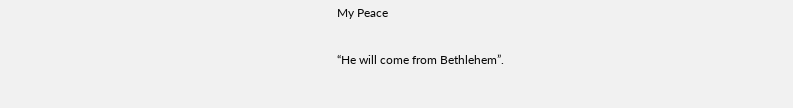My Peace

“He will come from Bethlehem”.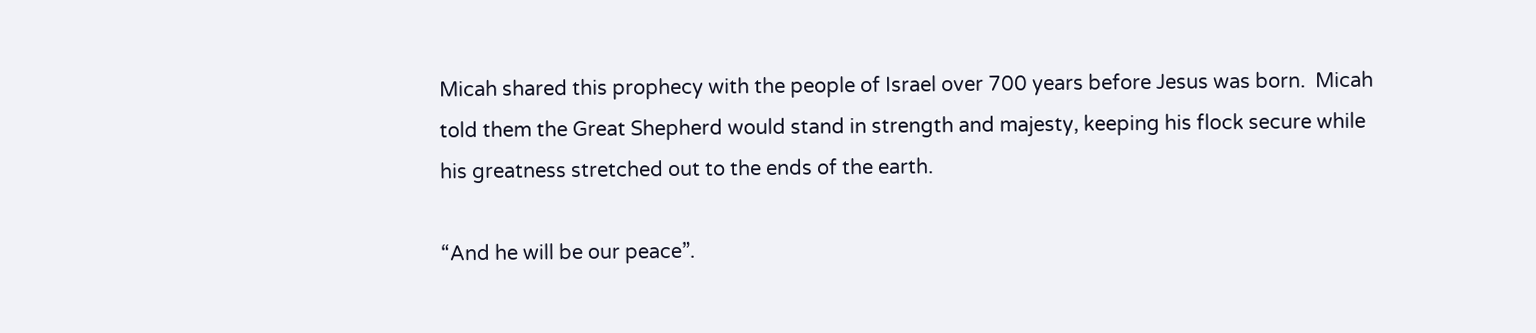Micah shared this prophecy with the people of Israel over 700 years before Jesus was born.  Micah told them the Great Shepherd would stand in strength and majesty, keeping his flock secure while his greatness stretched out to the ends of the earth.

“And he will be our peace”.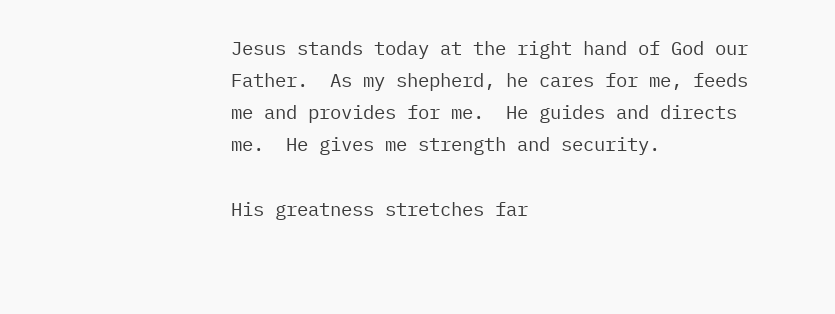Jesus stands today at the right hand of God our Father.  As my shepherd, he cares for me, feeds me and provides for me.  He guides and directs me.  He gives me strength and security.

His greatness stretches far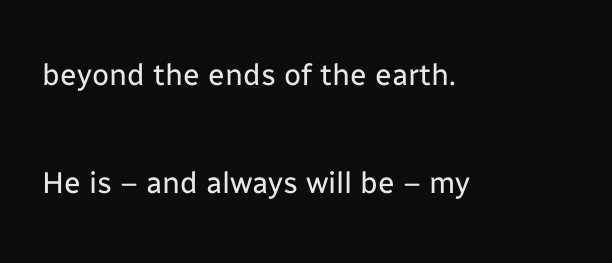beyond the ends of the earth.

He is – and always will be – my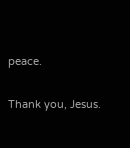peace.

Thank you, Jesus.